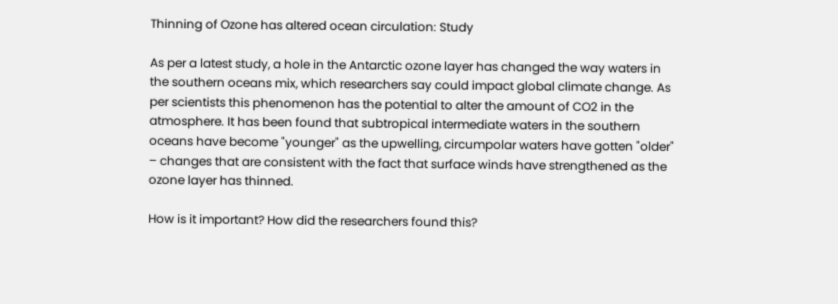Thinning of Ozone has altered ocean circulation: Study

As per a latest study, a hole in the Antarctic ozone layer has changed the way waters in the southern oceans mix, which researchers say could impact global climate change. As per scientists this phenomenon has the potential to alter the amount of CO2 in the atmosphere. It has been found that subtropical intermediate waters in the southern oceans have become "younger" as the upwelling, circumpolar waters have gotten "older" – changes that are consistent with the fact that surface winds have strengthened as the ozone layer has thinned.

How is it important? How did the researchers found this?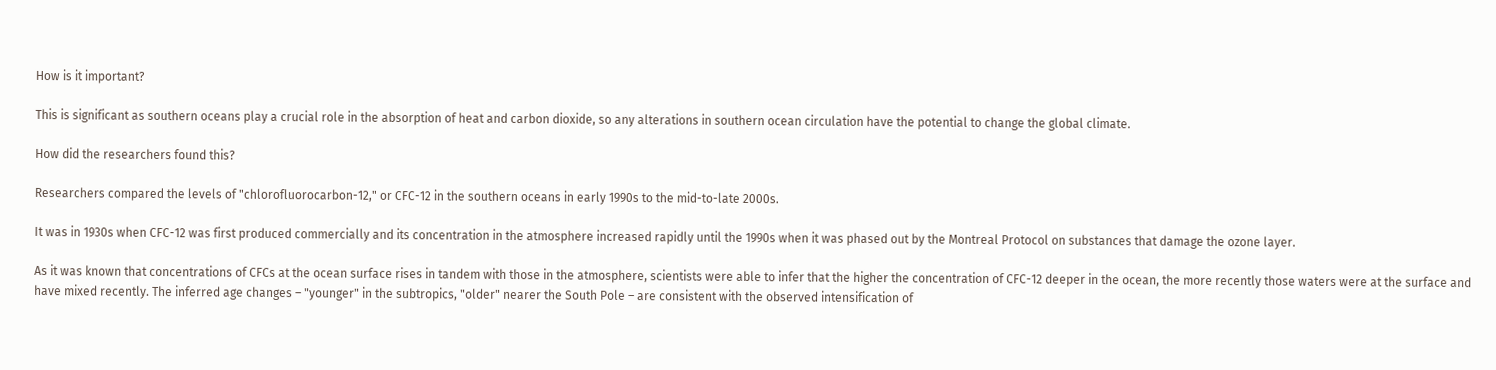How is it important?

This is significant as southern oceans play a crucial role in the absorption of heat and carbon dioxide, so any alterations in southern ocean circulation have the potential to change the global climate.

How did the researchers found this?

Researchers compared the levels of "chlorofluorocarbon-12," or CFC-12 in the southern oceans in early 1990s to the mid-to-late 2000s.

It was in 1930s when CFC-12 was first produced commercially and its concentration in the atmosphere increased rapidly until the 1990s when it was phased out by the Montreal Protocol on substances that damage the ozone layer.

As it was known that concentrations of CFCs at the ocean surface rises in tandem with those in the atmosphere, scientists were able to infer that the higher the concentration of CFC-12 deeper in the ocean, the more recently those waters were at the surface and have mixed recently. The inferred age changes – "younger" in the subtropics, "older" nearer the South Pole – are consistent with the observed intensification of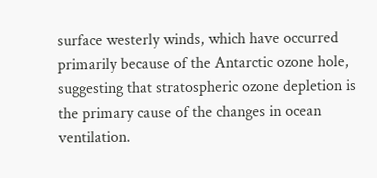surface westerly winds, which have occurred primarily because of the Antarctic ozone hole, suggesting that stratospheric ozone depletion is the primary cause of the changes in ocean ventilation.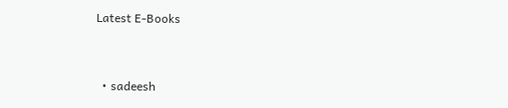Latest E-Books


  • sadeesh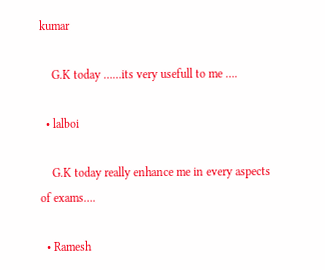kumar

    G.K today ……its very usefull to me ….

  • lalboi

    G.K today really enhance me in every aspects of exams….

  • Ramesh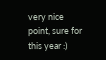very nice point, sure for this year :)